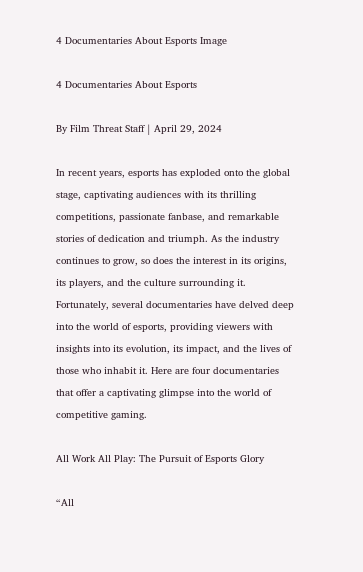4 Documentaries About Esports Image

4 Documentaries About Esports

By Film Threat Staff | April 29, 2024

In recent years, esports has exploded onto the global stage, captivating audiences with its thrilling competitions, passionate fanbase, and remarkable stories of dedication and triumph. As the industry continues to grow, so does the interest in its origins, its players, and the culture surrounding it. Fortunately, several documentaries have delved deep into the world of esports, providing viewers with insights into its evolution, its impact, and the lives of those who inhabit it. Here are four documentaries that offer a captivating glimpse into the world of competitive gaming.

All Work All Play: The Pursuit of Esports Glory

“All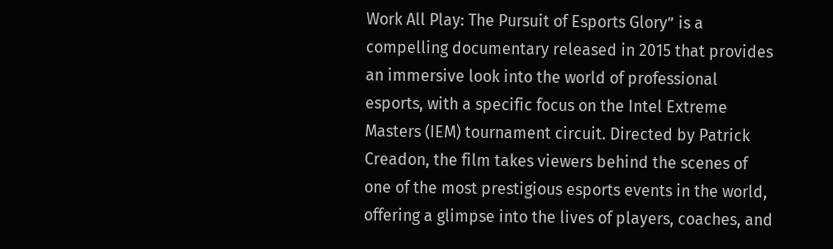Work All Play: The Pursuit of Esports Glory” is a compelling documentary released in 2015 that provides an immersive look into the world of professional esports, with a specific focus on the Intel Extreme Masters (IEM) tournament circuit. Directed by Patrick Creadon, the film takes viewers behind the scenes of one of the most prestigious esports events in the world, offering a glimpse into the lives of players, coaches, and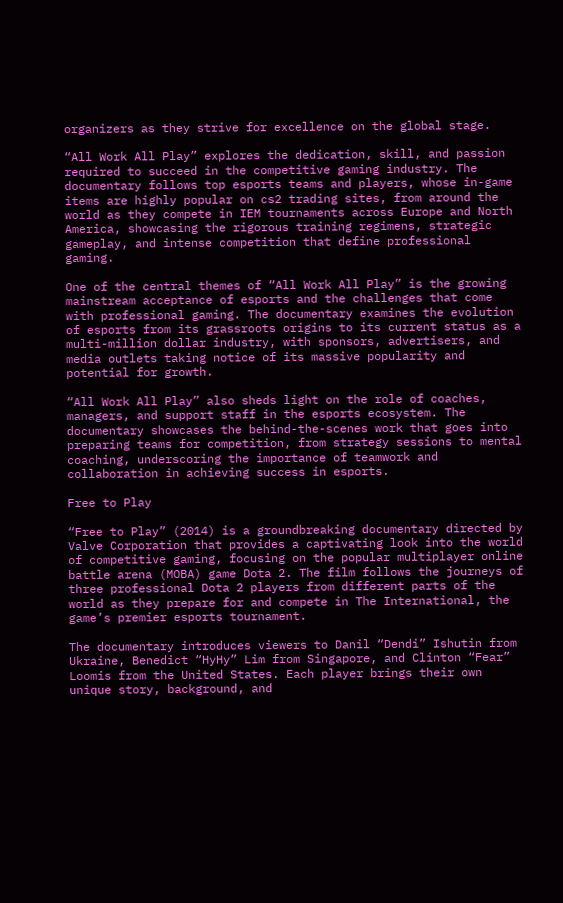organizers as they strive for excellence on the global stage.

“All Work All Play” explores the dedication, skill, and passion required to succeed in the competitive gaming industry. The documentary follows top esports teams and players, whose in-game items are highly popular on cs2 trading sites, from around the world as they compete in IEM tournaments across Europe and North America, showcasing the rigorous training regimens, strategic gameplay, and intense competition that define professional gaming.

One of the central themes of “All Work All Play” is the growing mainstream acceptance of esports and the challenges that come with professional gaming. The documentary examines the evolution of esports from its grassroots origins to its current status as a multi-million dollar industry, with sponsors, advertisers, and media outlets taking notice of its massive popularity and potential for growth.

“All Work All Play” also sheds light on the role of coaches, managers, and support staff in the esports ecosystem. The documentary showcases the behind-the-scenes work that goes into preparing teams for competition, from strategy sessions to mental coaching, underscoring the importance of teamwork and collaboration in achieving success in esports.

Free to Play

“Free to Play” (2014) is a groundbreaking documentary directed by Valve Corporation that provides a captivating look into the world of competitive gaming, focusing on the popular multiplayer online battle arena (MOBA) game Dota 2. The film follows the journeys of three professional Dota 2 players from different parts of the world as they prepare for and compete in The International, the game’s premier esports tournament.

The documentary introduces viewers to Danil “Dendi” Ishutin from Ukraine, Benedict “HyHy” Lim from Singapore, and Clinton “Fear” Loomis from the United States. Each player brings their own unique story, background, and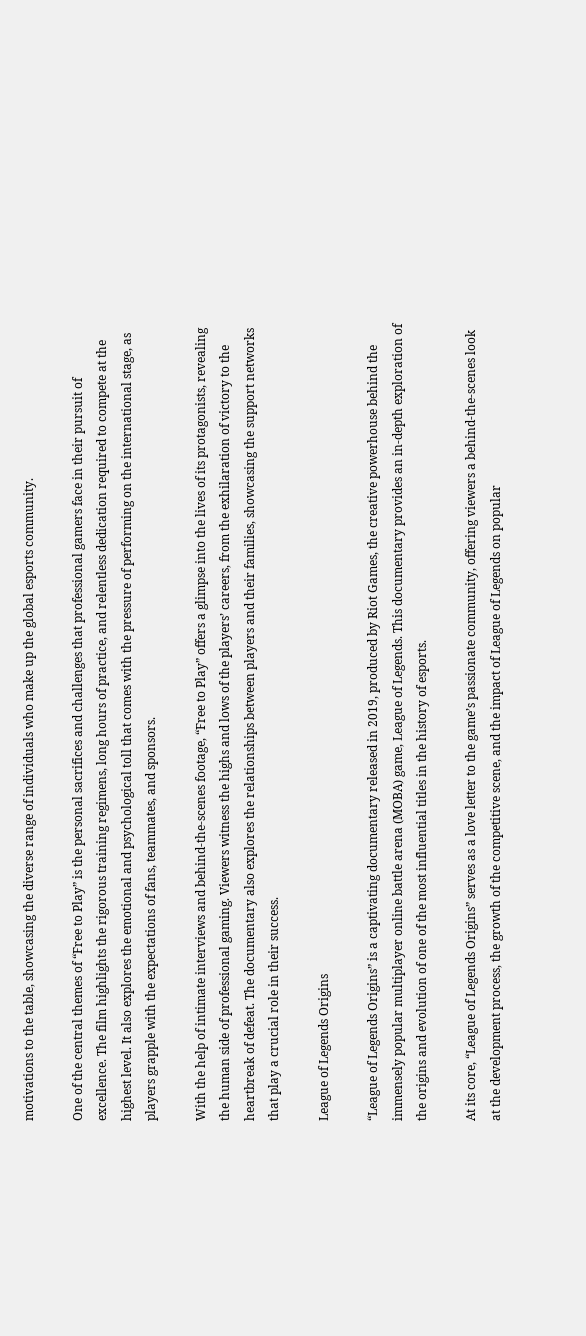motivations to the table, showcasing the diverse range of individuals who make up the global esports community.

One of the central themes of “Free to Play” is the personal sacrifices and challenges that professional gamers face in their pursuit of excellence. The film highlights the rigorous training regimens, long hours of practice, and relentless dedication required to compete at the highest level. It also explores the emotional and psychological toll that comes with the pressure of performing on the international stage, as players grapple with the expectations of fans, teammates, and sponsors.

With the help of intimate interviews and behind-the-scenes footage, “Free to Play” offers a glimpse into the lives of its protagonists, revealing the human side of professional gaming. Viewers witness the highs and lows of the players’ careers, from the exhilaration of victory to the heartbreak of defeat. The documentary also explores the relationships between players and their families, showcasing the support networks that play a crucial role in their success.

League of Legends Origins

“League of Legends Origins” is a captivating documentary released in 2019, produced by Riot Games, the creative powerhouse behind the immensely popular multiplayer online battle arena (MOBA) game, League of Legends. This documentary provides an in-depth exploration of the origins and evolution of one of the most influential titles in the history of esports.

At its core, “League of Legends Origins” serves as a love letter to the game’s passionate community, offering viewers a behind-the-scenes look at the development process, the growth of the competitive scene, and the impact of League of Legends on popular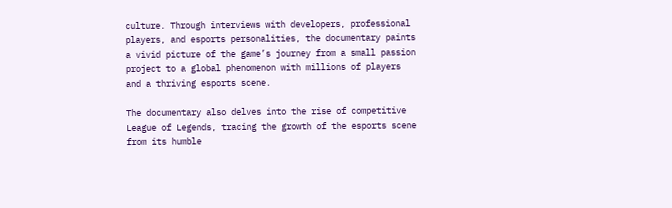culture. Through interviews with developers, professional players, and esports personalities, the documentary paints a vivid picture of the game’s journey from a small passion project to a global phenomenon with millions of players and a thriving esports scene.

The documentary also delves into the rise of competitive League of Legends, tracing the growth of the esports scene from its humble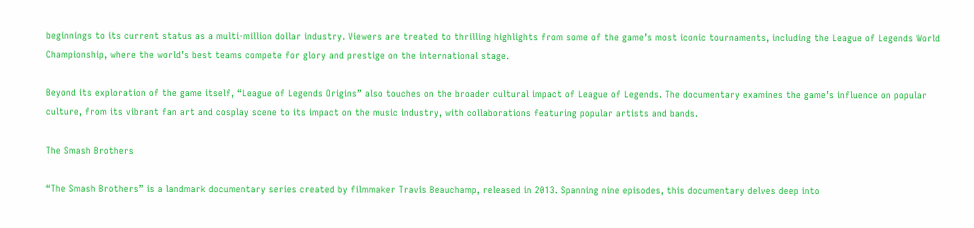beginnings to its current status as a multi-million dollar industry. Viewers are treated to thrilling highlights from some of the game’s most iconic tournaments, including the League of Legends World Championship, where the world’s best teams compete for glory and prestige on the international stage.

Beyond its exploration of the game itself, “League of Legends Origins” also touches on the broader cultural impact of League of Legends. The documentary examines the game’s influence on popular culture, from its vibrant fan art and cosplay scene to its impact on the music industry, with collaborations featuring popular artists and bands.

The Smash Brothers

“The Smash Brothers” is a landmark documentary series created by filmmaker Travis Beauchamp, released in 2013. Spanning nine episodes, this documentary delves deep into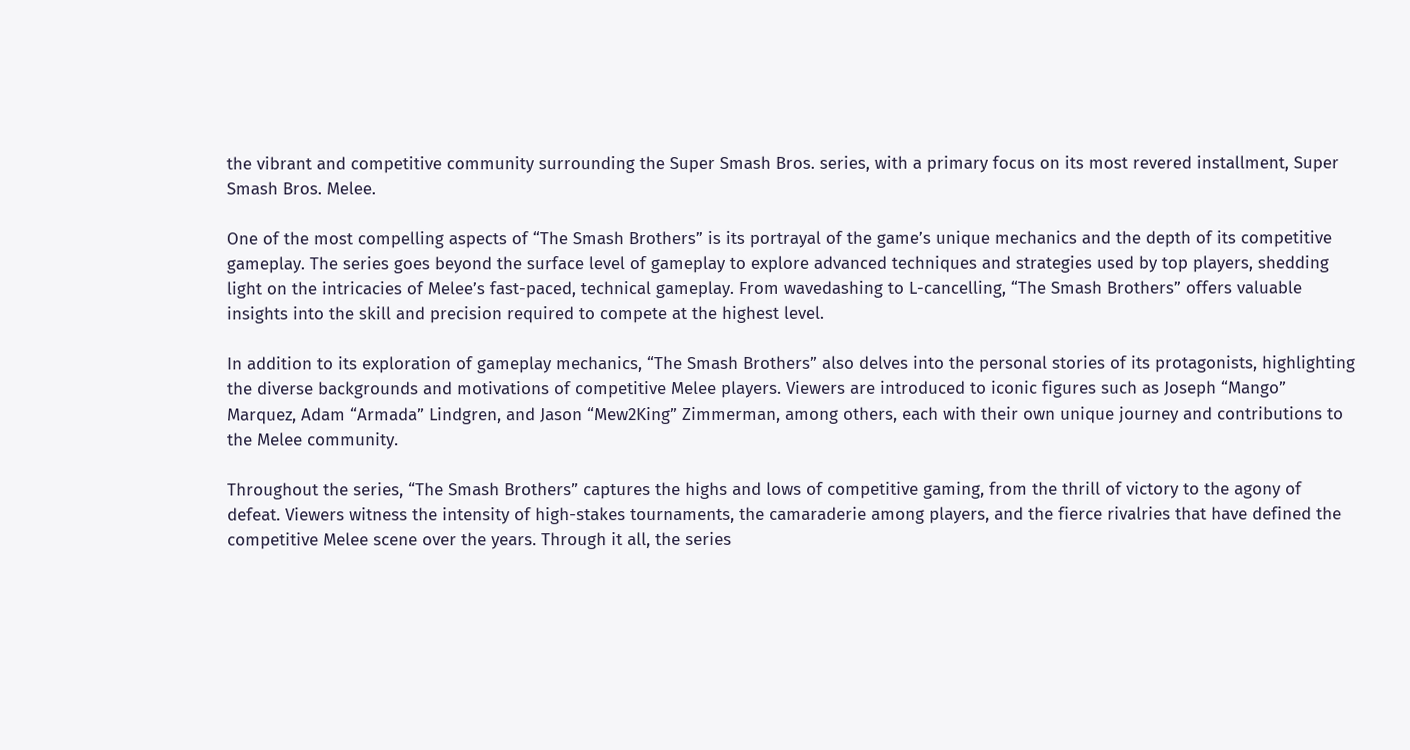the vibrant and competitive community surrounding the Super Smash Bros. series, with a primary focus on its most revered installment, Super Smash Bros. Melee.

One of the most compelling aspects of “The Smash Brothers” is its portrayal of the game’s unique mechanics and the depth of its competitive gameplay. The series goes beyond the surface level of gameplay to explore advanced techniques and strategies used by top players, shedding light on the intricacies of Melee’s fast-paced, technical gameplay. From wavedashing to L-cancelling, “The Smash Brothers” offers valuable insights into the skill and precision required to compete at the highest level.

In addition to its exploration of gameplay mechanics, “The Smash Brothers” also delves into the personal stories of its protagonists, highlighting the diverse backgrounds and motivations of competitive Melee players. Viewers are introduced to iconic figures such as Joseph “Mango” Marquez, Adam “Armada” Lindgren, and Jason “Mew2King” Zimmerman, among others, each with their own unique journey and contributions to the Melee community.

Throughout the series, “The Smash Brothers” captures the highs and lows of competitive gaming, from the thrill of victory to the agony of defeat. Viewers witness the intensity of high-stakes tournaments, the camaraderie among players, and the fierce rivalries that have defined the competitive Melee scene over the years. Through it all, the series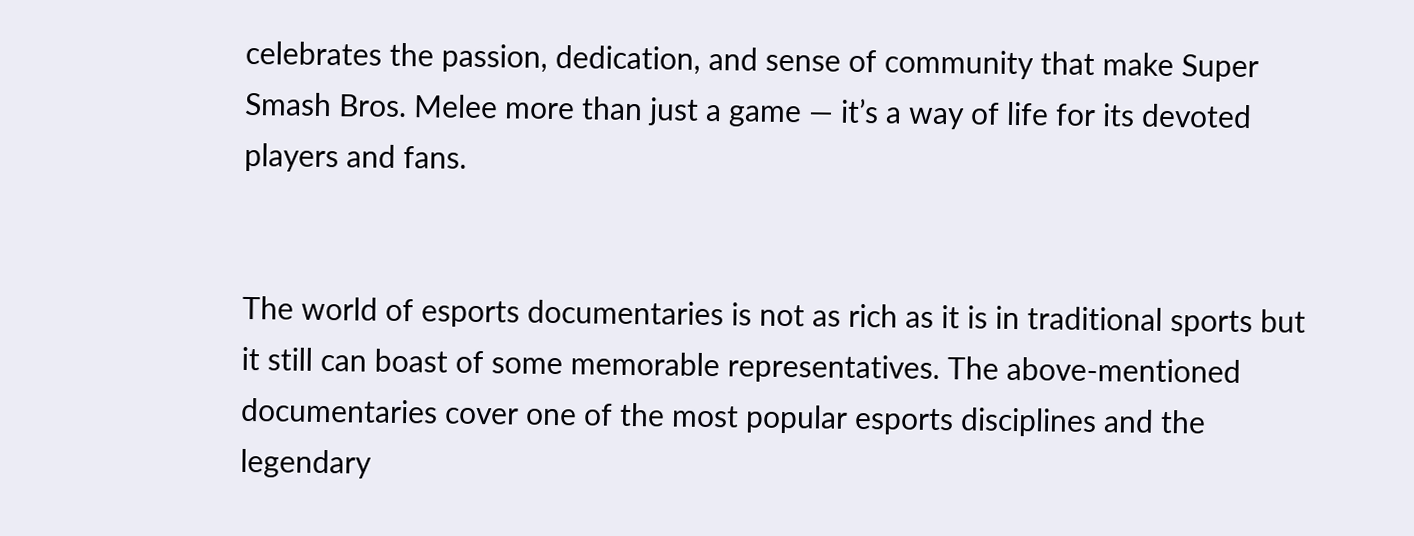celebrates the passion, dedication, and sense of community that make Super Smash Bros. Melee more than just a game — it’s a way of life for its devoted players and fans.


The world of esports documentaries is not as rich as it is in traditional sports but it still can boast of some memorable representatives. The above-mentioned documentaries cover one of the most popular esports disciplines and the legendary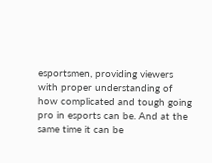esportsmen, providing viewers with proper understanding of how complicated and tough going pro in esports can be. And at the same time it can be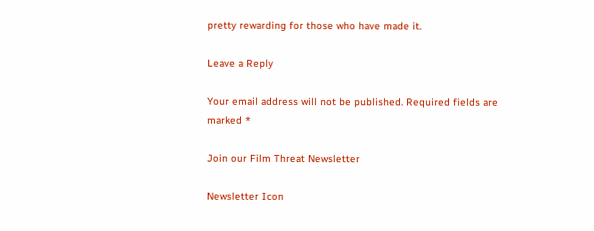pretty rewarding for those who have made it.

Leave a Reply

Your email address will not be published. Required fields are marked *

Join our Film Threat Newsletter

Newsletter Icon